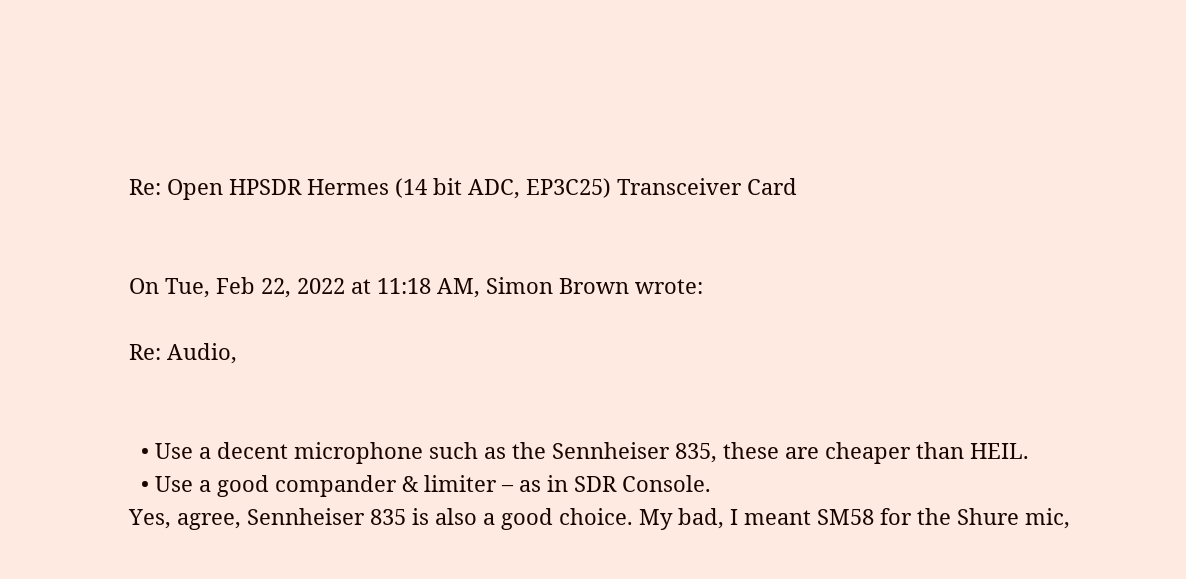Re: Open HPSDR Hermes (14 bit ADC, EP3C25) Transceiver Card


On Tue, Feb 22, 2022 at 11:18 AM, Simon Brown wrote:

Re: Audio,


  • Use a decent microphone such as the Sennheiser 835, these are cheaper than HEIL.
  • Use a good compander & limiter – as in SDR Console.
Yes, agree, Sennheiser 835 is also a good choice. My bad, I meant SM58 for the Shure mic,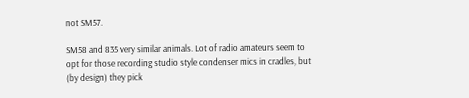not SM57.

SM58 and 835 very similar animals. Lot of radio amateurs seem to opt for those recording studio style condenser mics in cradles, but (by design) they pick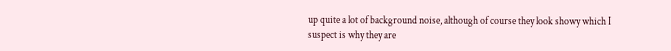up quite a lot of background noise, although of course they look showy which I suspect is why they are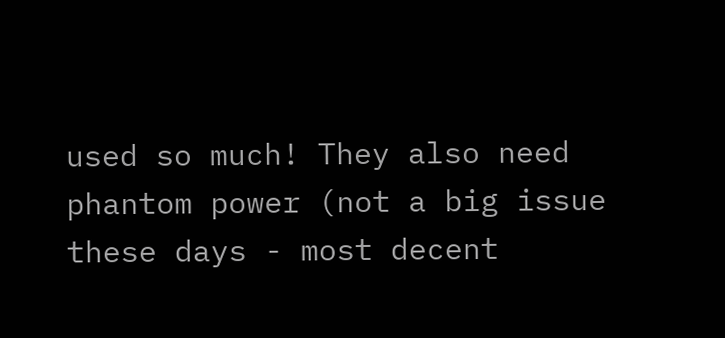used so much! They also need phantom power (not a big issue these days - most decent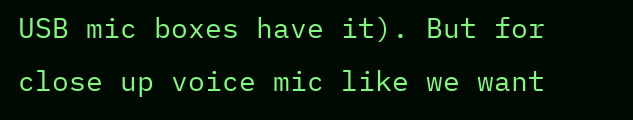USB mic boxes have it). But for close up voice mic like we want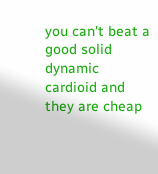you can't beat a good solid dynamic cardioid and they are cheap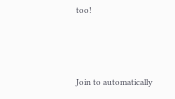too!



Join to automatically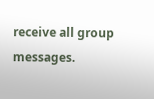receive all group messages.